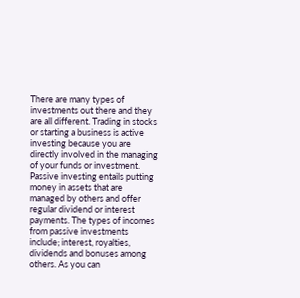There are many types of investments out there and they are all different. Trading in stocks or starting a business is active investing because you are directly involved in the managing of your funds or investment. Passive investing entails putting money in assets that are managed by others and offer regular dividend or interest payments. The types of incomes from passive investments include; interest, royalties, dividends and bonuses among others. As you can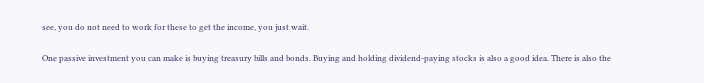see, you do not need to work for these to get the income, you just wait.

One passive investment you can make is buying treasury bills and bonds. Buying and holding dividend-paying stocks is also a good idea. There is also the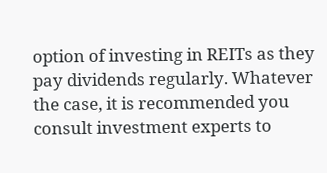option of investing in REITs as they pay dividends regularly. Whatever the case, it is recommended you consult investment experts to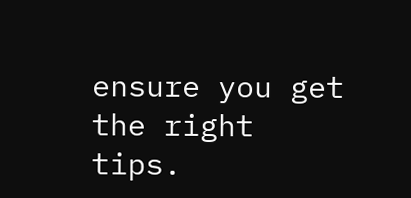ensure you get the right tips.